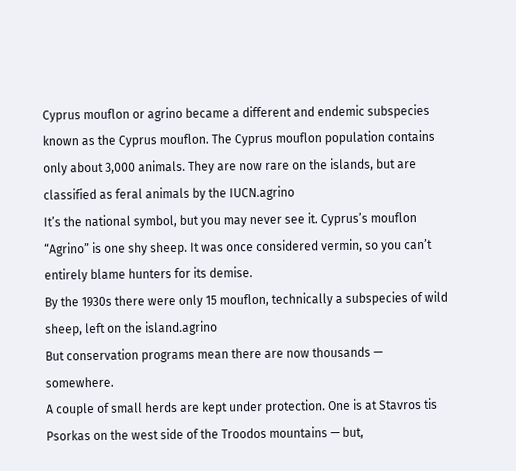Cyprus mouflon or agrino became a different and endemic subspecies known as the Cyprus mouflon. The Cyprus mouflon population contains only about 3,000 animals. They are now rare on the islands, but are classified as feral animals by the IUCN.agrino
It’s the national symbol, but you may never see it. Cyprus’s mouflon “Agrino” is one shy sheep. It was once considered vermin, so you can’t entirely blame hunters for its demise.
By the 1930s there were only 15 mouflon, technically a subspecies of wild sheep, left on the island.agrino
But conservation programs mean there are now thousands — somewhere.
A couple of small herds are kept under protection. One is at Stavros tis Psorkas on the west side of the Troodos mountains — but,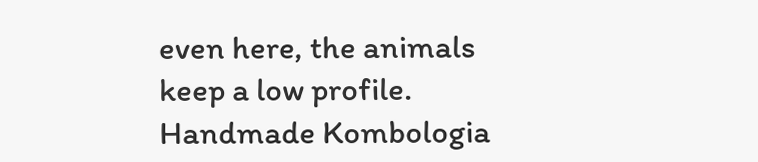even here, the animals keep a low profile.
Handmade Kombologia